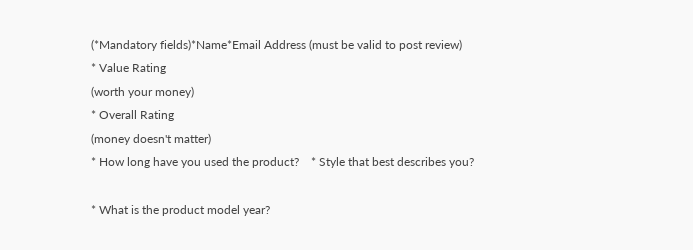(*Mandatory fields)*Name*Email Address (must be valid to post review)
* Value Rating
(worth your money)
* Overall Rating
(money doesn't matter)
* How long have you used the product?    * Style that best describes you?

* What is the product model year?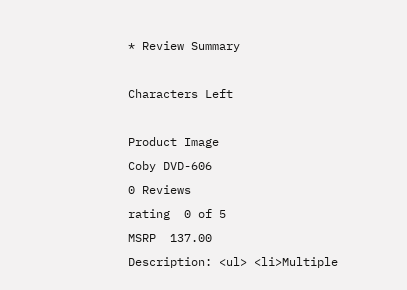* Review Summary

Characters Left

Product Image
Coby DVD-606
0 Reviews
rating  0 of 5
MSRP  137.00
Description: <ul> <li>Multiple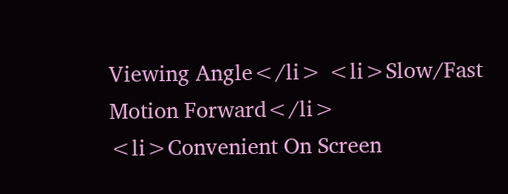Viewing Angle</li> <li>Slow/Fast Motion Forward</li> <li>Convenient On Screen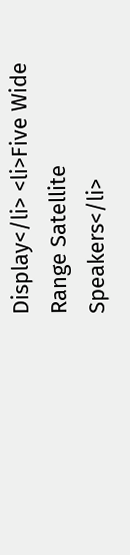Display</li> <li>Five Wide Range Satellite Speakers</li>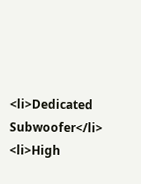<li>Dedicated Subwoofer</li> <li>High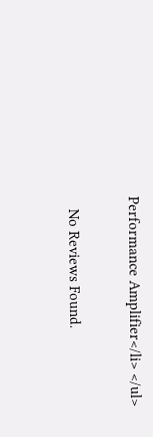Performance Amplifier</li> </ul>


   No Reviews Found.